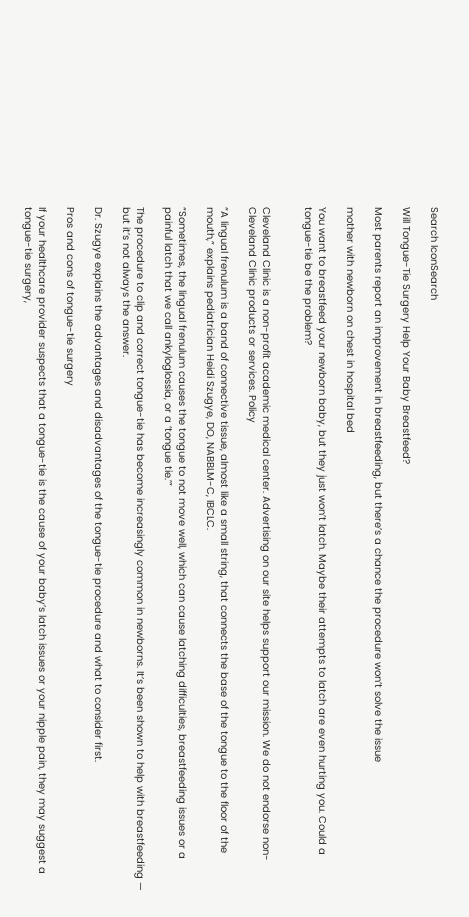Search IconSearch

Will Tongue-Tie Surgery Help Your Baby Breastfeed?

Most parents report an improvement in breastfeeding, but there’s a chance the procedure won’t solve the issue

mother with newborn on chest in hospital bed

You want to breastfeed your newborn baby, but they just won’t latch. Maybe their attempts to latch are even hurting you. Could a tongue-tie be the problem?


Cleveland Clinic is a non-profit academic medical center. Advertising on our site helps support our mission. We do not endorse non-Cleveland Clinic products or services. Policy

“A lingual frenulum is a band of connective tissue, almost like a small string, that connects the base of the tongue to the floor of the mouth,” explains pediatrician Heidi Szugye, DO, NABBLM-C, IBCLC.

“Sometimes, the lingual frenulum causes the tongue to not move well, which can cause latching difficulties, breastfeeding issues or a painful latch that we call ankyloglossia, or a ‘tongue tie.’”

The procedure to clip and correct tongue-tie has become increasingly common in newborns. It’s been shown to help with breastfeeding — but it’s not always the answer.

Dr. Szugye explains the advantages and disadvantages of the tongue-tie procedure and what to consider first.

Pros and cons of tongue-tie surgery

If your healthcare provider suspects that a tongue-tie is the cause of your baby’s latch issues or your nipple pain, they may suggest a tongue-tie surgery,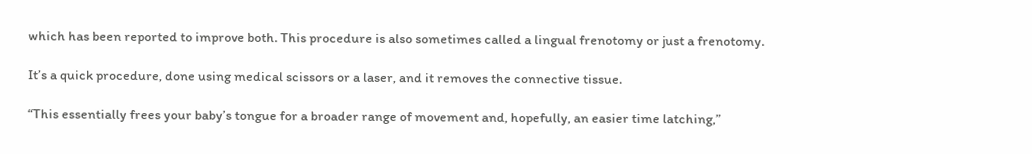which has been reported to improve both. This procedure is also sometimes called a lingual frenotomy or just a frenotomy.

It’s a quick procedure, done using medical scissors or a laser, and it removes the connective tissue.

“This essentially frees your baby’s tongue for a broader range of movement and, hopefully, an easier time latching,”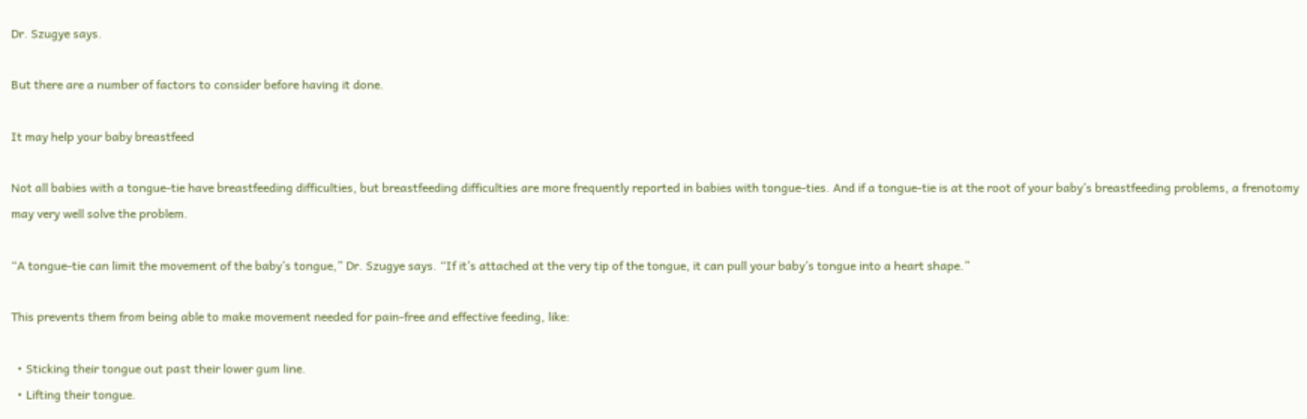Dr. Szugye says.

But there are a number of factors to consider before having it done.

It may help your baby breastfeed

Not all babies with a tongue-tie have breastfeeding difficulties, but breastfeeding difficulties are more frequently reported in babies with tongue-ties. And if a tongue-tie is at the root of your baby’s breastfeeding problems, a frenotomy may very well solve the problem.

“A tongue-tie can limit the movement of the baby’s tongue,” Dr. Szugye says. “If it’s attached at the very tip of the tongue, it can pull your baby’s tongue into a heart shape.”

This prevents them from being able to make movement needed for pain-free and effective feeding, like:

  • Sticking their tongue out past their lower gum line.
  • Lifting their tongue.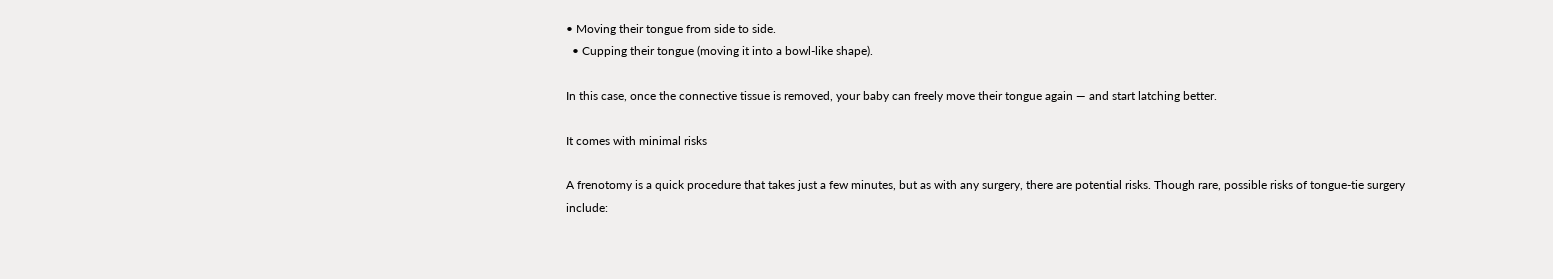• Moving their tongue from side to side.
  • Cupping their tongue (moving it into a bowl-like shape).

In this case, once the connective tissue is removed, your baby can freely move their tongue again — and start latching better.

It comes with minimal risks

A frenotomy is a quick procedure that takes just a few minutes, but as with any surgery, there are potential risks. Though rare, possible risks of tongue-tie surgery include: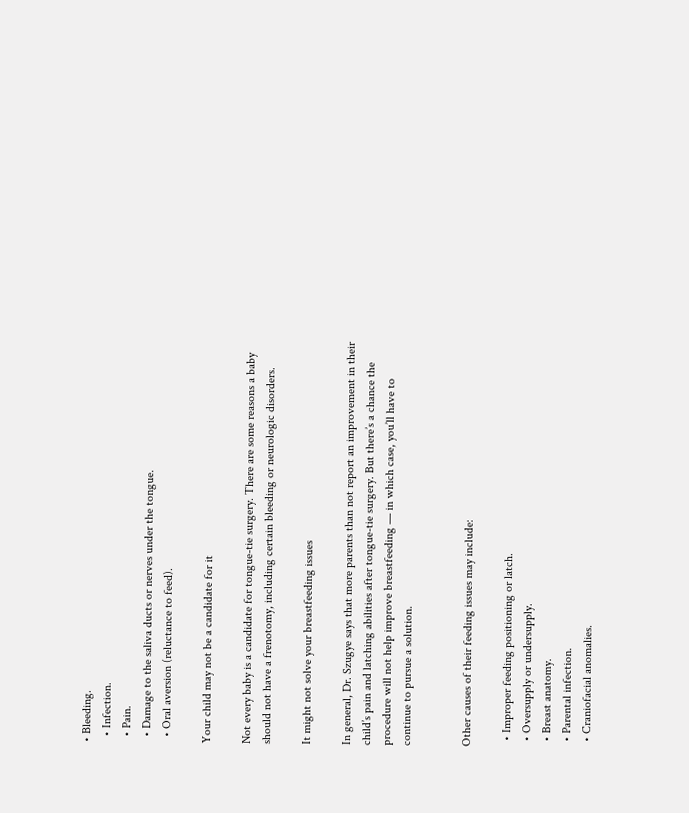• Bleeding.
  • Infection.
  • Pain.
  • Damage to the saliva ducts or nerves under the tongue.
  • Oral aversion (reluctance to feed).

Your child may not be a candidate for it

Not every baby is a candidate for tongue-tie surgery. There are some reasons a baby should not have a frenotomy, including certain bleeding or neurologic disorders.

It might not solve your breastfeeding issues

In general, Dr. Szugye says that more parents than not report an improvement in their child’s pain and latching abilities after tongue-tie surgery. But there’s a chance the procedure will not help improve breastfeeding — in which case, you’ll have to continue to pursue a solution.


Other causes of their feeding issues may include:

  • Improper feeding positioning or latch.
  • Oversupply or undersupply.
  • Breast anatomy.
  • Parental infection.
  • Craniofacial anomalies.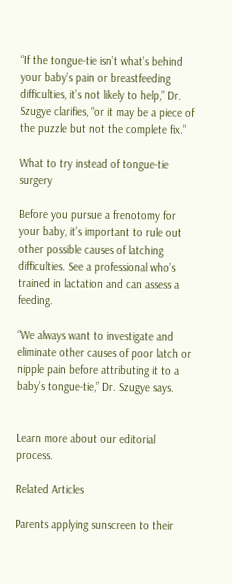“If the tongue-tie isn’t what’s behind your baby’s pain or breastfeeding difficulties, it’s not likely to help,” Dr. Szugye clarifies, “or it may be a piece of the puzzle but not the complete fix.”

What to try instead of tongue-tie surgery

Before you pursue a frenotomy for your baby, it’s important to rule out other possible causes of latching difficulties. See a professional who’s trained in lactation and can assess a feeding.

“We always want to investigate and eliminate other causes of poor latch or nipple pain before attributing it to a baby’s tongue-tie,” Dr. Szugye says.


Learn more about our editorial process.

Related Articles

Parents applying sunscreen to their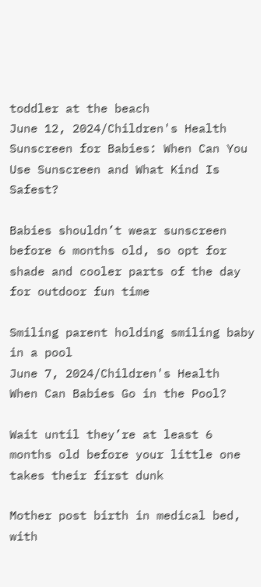toddler at the beach
June 12, 2024/Children's Health
Sunscreen for Babies: When Can You Use Sunscreen and What Kind Is Safest?

Babies shouldn’t wear sunscreen before 6 months old, so opt for shade and cooler parts of the day for outdoor fun time

Smiling parent holding smiling baby in a pool
June 7, 2024/Children's Health
When Can Babies Go in the Pool?

Wait until they’re at least 6 months old before your little one takes their first dunk

Mother post birth in medical bed, with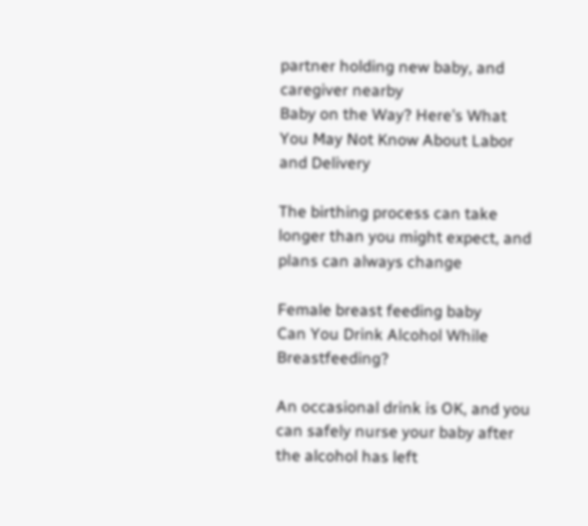partner holding new baby, and caregiver nearby
Baby on the Way? Here’s What You May Not Know About Labor and Delivery

The birthing process can take longer than you might expect, and plans can always change

Female breast feeding baby
Can You Drink Alcohol While Breastfeeding?

An occasional drink is OK, and you can safely nurse your baby after the alcohol has left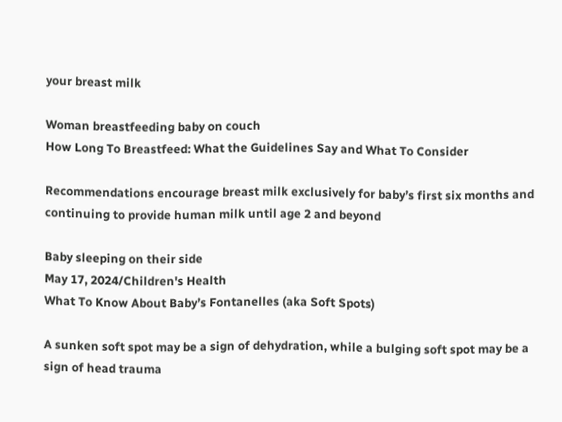your breast milk

Woman breastfeeding baby on couch
How Long To Breastfeed: What the Guidelines Say and What To Consider

Recommendations encourage breast milk exclusively for baby’s first six months and continuing to provide human milk until age 2 and beyond

Baby sleeping on their side
May 17, 2024/Children's Health
What To Know About Baby’s Fontanelles (aka Soft Spots)

A sunken soft spot may be a sign of dehydration, while a bulging soft spot may be a sign of head trauma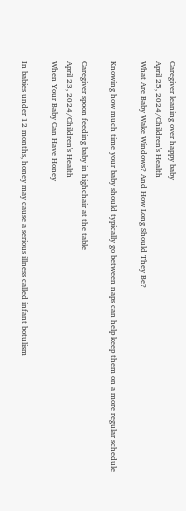Caregiver leaning over happy baby
April 25, 2024/Children's Health
What Are Baby Wake Windows? And How Long Should They Be?

Knowing how much time your baby should typically go between naps can help keep them on a more regular schedule

Caregiver spoon feeding baby in highchair at the table
April 23, 2024/Children's Health
When Your Baby Can Have Honey

In babies under 12 months, honey may cause a serious illness called infant botulism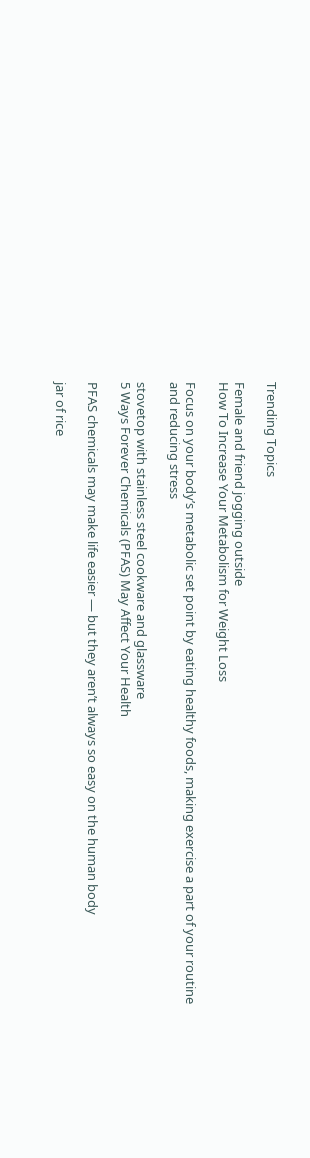Trending Topics

Female and friend jogging outside
How To Increase Your Metabolism for Weight Loss

Focus on your body’s metabolic set point by eating healthy foods, making exercise a part of your routine and reducing stress

stovetop with stainless steel cookware and glassware
5 Ways Forever Chemicals (PFAS) May Affect Your Health

PFAS chemicals may make life easier — but they aren’t always so easy on the human body

jar of rice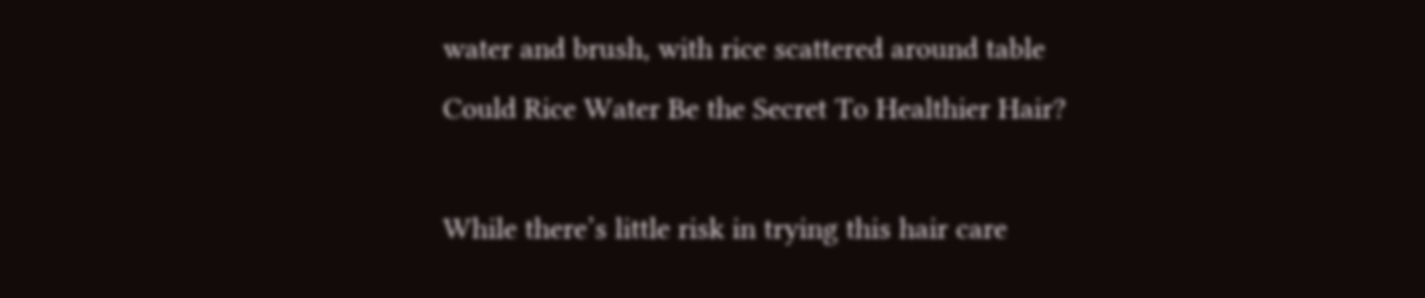water and brush, with rice scattered around table
Could Rice Water Be the Secret To Healthier Hair?

While there’s little risk in trying this hair care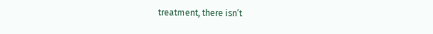treatment, there isn’t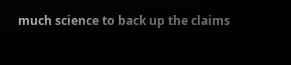much science to back up the claims